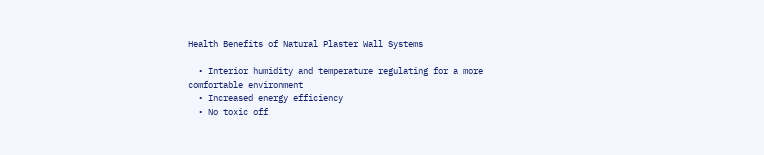Health Benefits of Natural Plaster Wall Systems

  • Interior humidity and temperature regulating for a more comfortable environment
  • Increased energy efficiency
  • No toxic off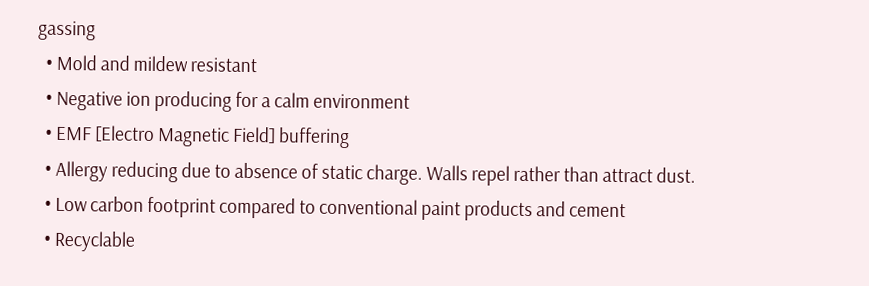gassing
  • Mold and mildew resistant
  • Negative ion producing for a calm environment
  • EMF [Electro Magnetic Field] buffering
  • Allergy reducing due to absence of static charge. Walls repel rather than attract dust.
  • Low carbon footprint compared to conventional paint products and cement
  • Recyclable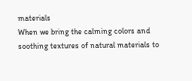materials
When we bring the calming colors and soothing textures of natural materials to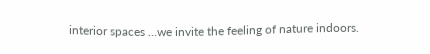interior spaces …we invite the feeling of nature indoors.